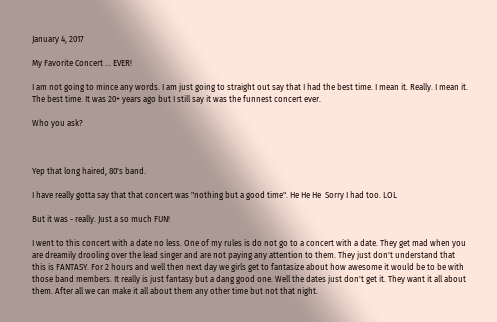January 4, 2017

My Favorite Concert ... EVER!

I am not going to mince any words. I am just going to straight out say that I had the best time. I mean it. Really. I mean it. The best time. It was 20+ years ago but I still say it was the funnest concert ever.

Who you ask?



Yep that long haired, 80's band.

I have really gotta say that that concert was "nothing but a good time". He He He  Sorry I had too. LOL

But it was - really. Just a so much FUN!

I went to this concert with a date no less. One of my rules is do not go to a concert with a date. They get mad when you are dreamily drooling over the lead singer and are not paying any attention to them. They just don't understand that this is FANTASY. For 2 hours and well then next day we girls get to fantasize about how awesome it would be to be with those band members. It really is just fantasy but a dang good one. Well the dates just don't get it. They want it all about them. After all we can make it all about them any other time but not that night.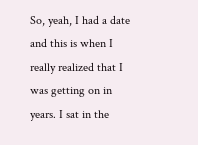So, yeah, I had a date and this is when I really realized that I was getting on in years. I sat in the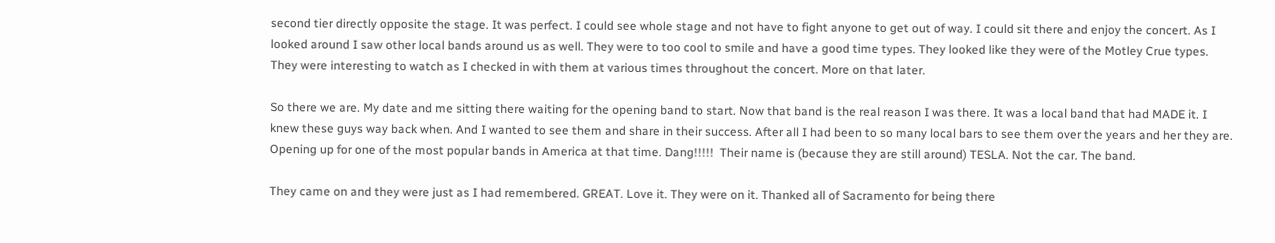second tier directly opposite the stage. It was perfect. I could see whole stage and not have to fight anyone to get out of way. I could sit there and enjoy the concert. As I looked around I saw other local bands around us as well. They were to too cool to smile and have a good time types. They looked like they were of the Motley Crue types. They were interesting to watch as I checked in with them at various times throughout the concert. More on that later.

So there we are. My date and me sitting there waiting for the opening band to start. Now that band is the real reason I was there. It was a local band that had MADE it. I knew these guys way back when. And I wanted to see them and share in their success. After all I had been to so many local bars to see them over the years and her they are. Opening up for one of the most popular bands in America at that time. Dang!!!!!  Their name is (because they are still around) TESLA. Not the car. The band.

They came on and they were just as I had remembered. GREAT. Love it. They were on it. Thanked all of Sacramento for being there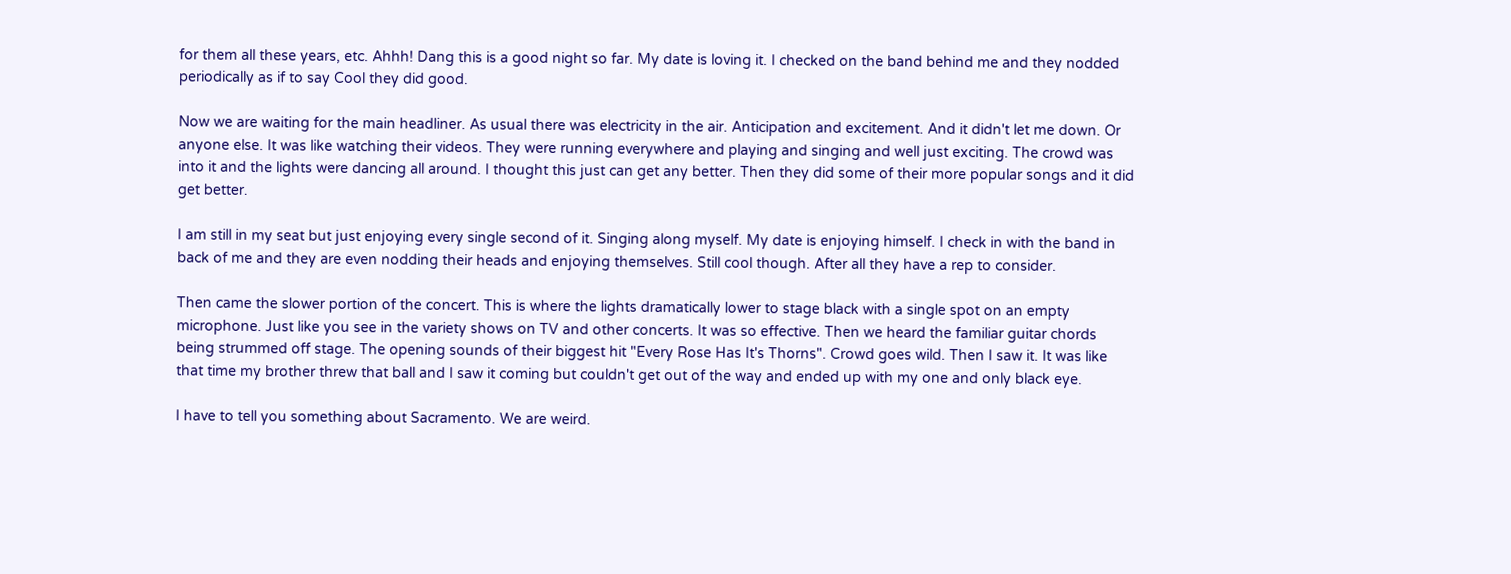for them all these years, etc. Ahhh! Dang this is a good night so far. My date is loving it. I checked on the band behind me and they nodded periodically as if to say Cool they did good.

Now we are waiting for the main headliner. As usual there was electricity in the air. Anticipation and excitement. And it didn't let me down. Or anyone else. It was like watching their videos. They were running everywhere and playing and singing and well just exciting. The crowd was into it and the lights were dancing all around. I thought this just can get any better. Then they did some of their more popular songs and it did get better.

I am still in my seat but just enjoying every single second of it. Singing along myself. My date is enjoying himself. I check in with the band in back of me and they are even nodding their heads and enjoying themselves. Still cool though. After all they have a rep to consider.

Then came the slower portion of the concert. This is where the lights dramatically lower to stage black with a single spot on an empty microphone. Just like you see in the variety shows on TV and other concerts. It was so effective. Then we heard the familiar guitar chords being strummed off stage. The opening sounds of their biggest hit "Every Rose Has It's Thorns". Crowd goes wild. Then I saw it. It was like that time my brother threw that ball and I saw it coming but couldn't get out of the way and ended up with my one and only black eye.

I have to tell you something about Sacramento. We are weird.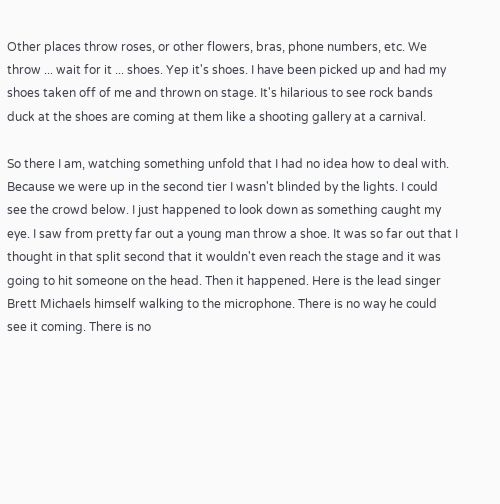Other places throw roses, or other flowers, bras, phone numbers, etc. We throw ... wait for it ... shoes. Yep it's shoes. I have been picked up and had my shoes taken off of me and thrown on stage. It's hilarious to see rock bands duck at the shoes are coming at them like a shooting gallery at a carnival.

So there I am, watching something unfold that I had no idea how to deal with. Because we were up in the second tier I wasn't blinded by the lights. I could see the crowd below. I just happened to look down as something caught my eye. I saw from pretty far out a young man throw a shoe. It was so far out that I thought in that split second that it wouldn't even reach the stage and it was going to hit someone on the head. Then it happened. Here is the lead singer Brett Michaels himself walking to the microphone. There is no way he could see it coming. There is no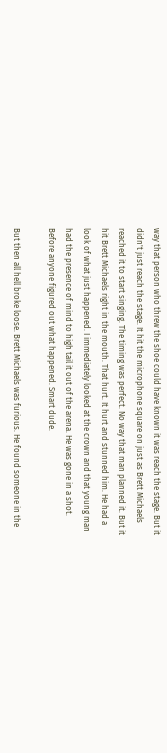way that person who threw the shoe could have known it was reach the stage. But it didn't just reach the stage. It hit the microphone square on just as Brett Michaels reached it to start singing. The timing was perfect. No way that man planned it. But it hit Brett Michaels right in the mouth. That hurt. It hurt and stunned him. He had a look of what just happened. I immediately looked at the crown and that young man had the presence of mind to high tail it out of the arena. He was gone in a shot. Before anyone figured out what happened. Smart dude.

But then all hell broke loose. Brett Michaels was furious. He found someone in the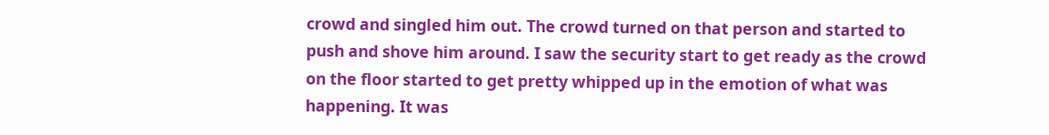crowd and singled him out. The crowd turned on that person and started to push and shove him around. I saw the security start to get ready as the crowd on the floor started to get pretty whipped up in the emotion of what was happening. It was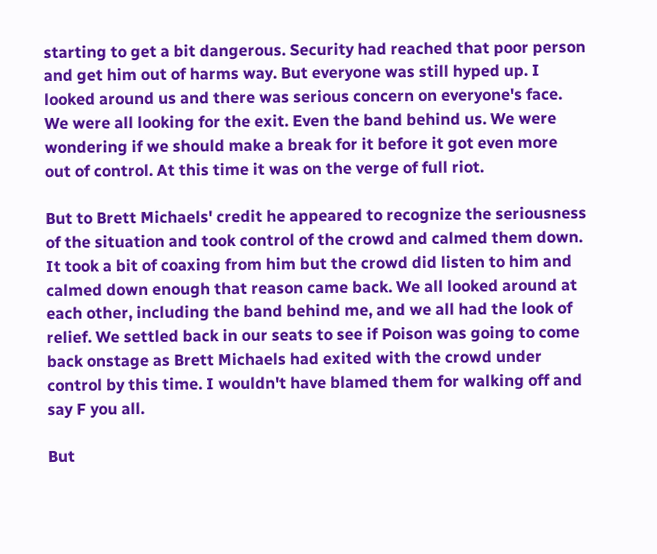starting to get a bit dangerous. Security had reached that poor person and get him out of harms way. But everyone was still hyped up. I looked around us and there was serious concern on everyone's face. We were all looking for the exit. Even the band behind us. We were wondering if we should make a break for it before it got even more out of control. At this time it was on the verge of full riot.

But to Brett Michaels' credit he appeared to recognize the seriousness of the situation and took control of the crowd and calmed them down. It took a bit of coaxing from him but the crowd did listen to him and calmed down enough that reason came back. We all looked around at each other, including the band behind me, and we all had the look of relief. We settled back in our seats to see if Poison was going to come back onstage as Brett Michaels had exited with the crowd under control by this time. I wouldn't have blamed them for walking off and say F you all.

But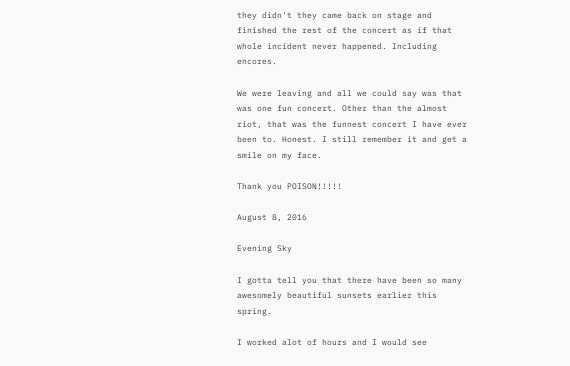they didn't they came back on stage and finished the rest of the concert as if that whole incident never happened. Including encores.

We were leaving and all we could say was that was one fun concert. Other than the almost riot, that was the funnest concert I have ever been to. Honest. I still remember it and get a smile on my face.

Thank you POISON!!!!!

August 8, 2016

Evening Sky

I gotta tell you that there have been so many awesomely beautiful sunsets earlier this spring.

I worked alot of hours and I would see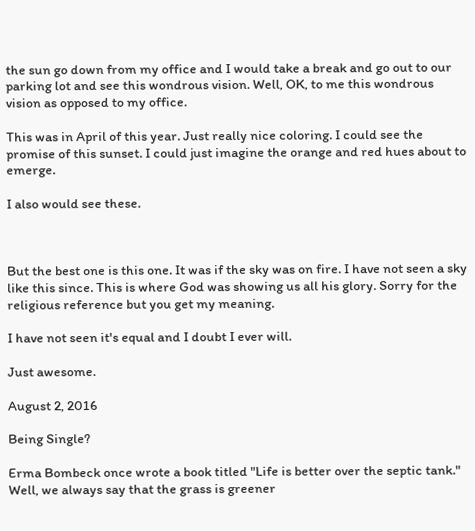the sun go down from my office and I would take a break and go out to our parking lot and see this wondrous vision. Well, OK, to me this wondrous vision as opposed to my office.

This was in April of this year. Just really nice coloring. I could see the promise of this sunset. I could just imagine the orange and red hues about to emerge.

I also would see these.



But the best one is this one. It was if the sky was on fire. I have not seen a sky like this since. This is where God was showing us all his glory. Sorry for the religious reference but you get my meaning.

I have not seen it's equal and I doubt I ever will.

Just awesome.

August 2, 2016

Being Single?

Erma Bombeck once wrote a book titled "Life is better over the septic tank."  Well, we always say that the grass is greener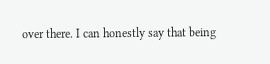over there. I can honestly say that being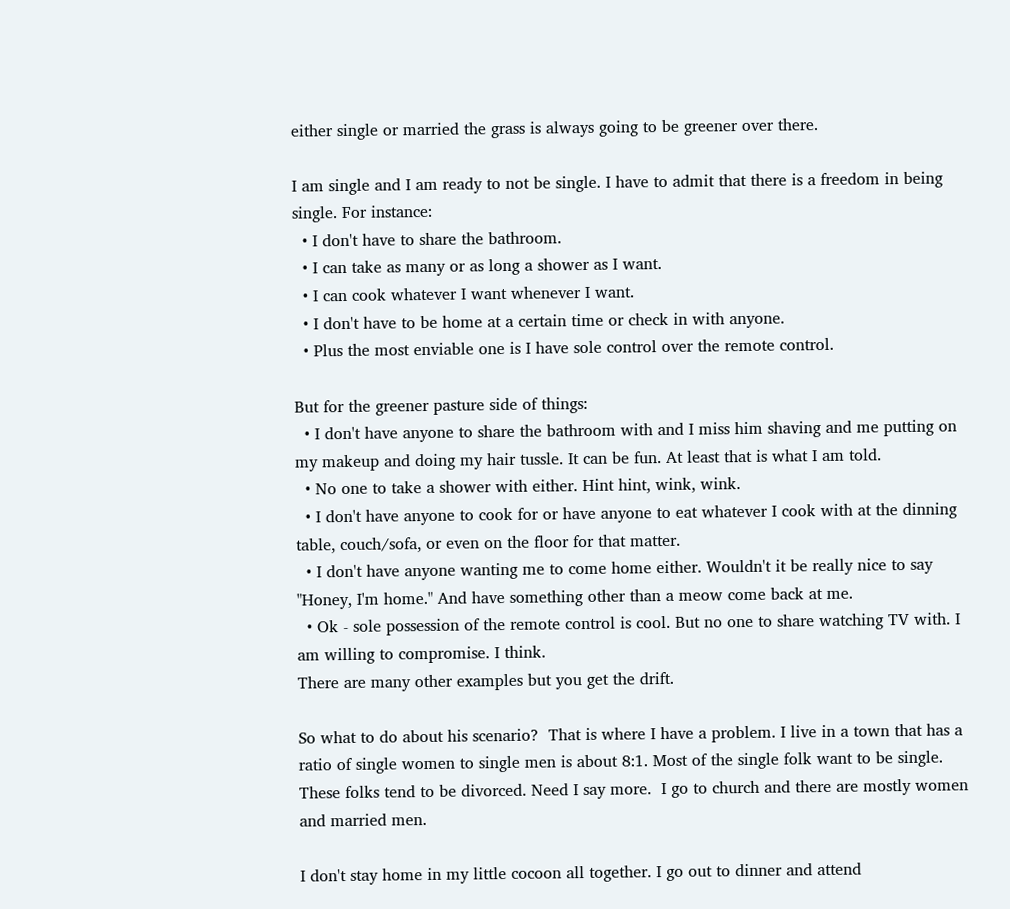either single or married the grass is always going to be greener over there.

I am single and I am ready to not be single. I have to admit that there is a freedom in being single. For instance:
  • I don't have to share the bathroom.
  • I can take as many or as long a shower as I want.
  • I can cook whatever I want whenever I want.
  • I don't have to be home at a certain time or check in with anyone.
  • Plus the most enviable one is I have sole control over the remote control.

But for the greener pasture side of things:
  • I don't have anyone to share the bathroom with and I miss him shaving and me putting on my makeup and doing my hair tussle. It can be fun. At least that is what I am told.
  • No one to take a shower with either. Hint hint, wink, wink.
  • I don't have anyone to cook for or have anyone to eat whatever I cook with at the dinning table, couch/sofa, or even on the floor for that matter.
  • I don't have anyone wanting me to come home either. Wouldn't it be really nice to say "Honey, I'm home." And have something other than a meow come back at me.
  • Ok - sole possession of the remote control is cool. But no one to share watching TV with. I am willing to compromise. I think.
There are many other examples but you get the drift.

So what to do about his scenario?  That is where I have a problem. I live in a town that has a ratio of single women to single men is about 8:1. Most of the single folk want to be single. These folks tend to be divorced. Need I say more.  I go to church and there are mostly women and married men.

I don't stay home in my little cocoon all together. I go out to dinner and attend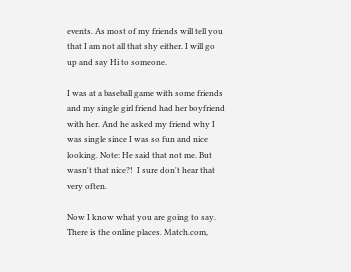events. As most of my friends will tell you that I am not all that shy either. I will go up and say Hi to someone.

I was at a baseball game with some friends and my single girl friend had her boyfriend with her. And he asked my friend why I was single since I was so fun and nice looking. Note: He said that not me. But wasn't that nice?!  I sure don't hear that very often.

Now I know what you are going to say. There is the online places. Match.com,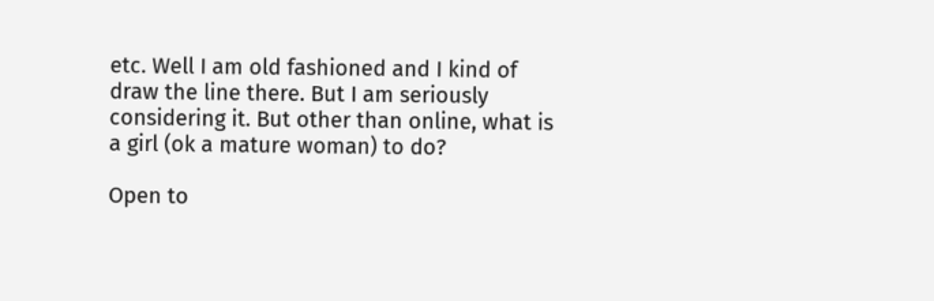etc. Well I am old fashioned and I kind of draw the line there. But I am seriously considering it. But other than online, what is a girl (ok a mature woman) to do?

Open to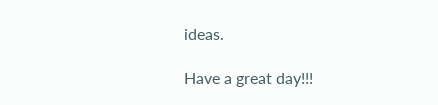ideas.

Have a great day!!!